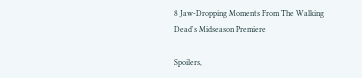8 Jaw-Dropping Moments From The Walking Dead's Midseason Premiere

Spoilers,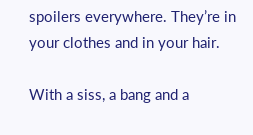spoilers everywhere. They’re in your clothes and in your hair.

With a siss, a bang and a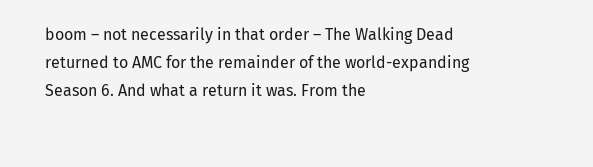boom – not necessarily in that order – The Walking Dead returned to AMC for the remainder of the world-expanding Season 6. And what a return it was. From the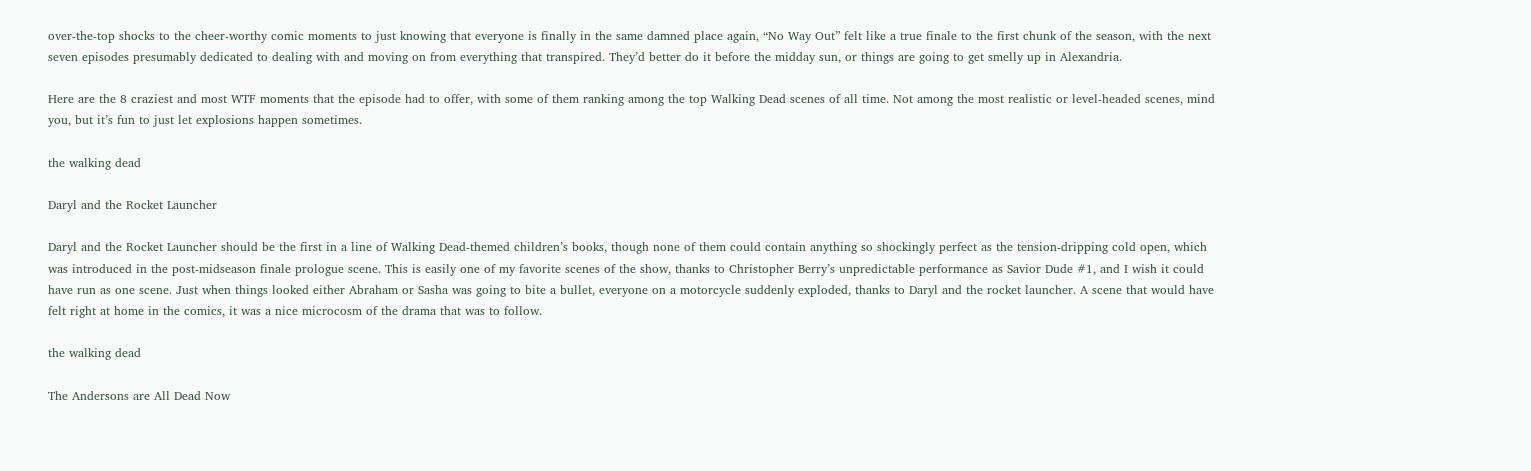over-the-top shocks to the cheer-worthy comic moments to just knowing that everyone is finally in the same damned place again, “No Way Out” felt like a true finale to the first chunk of the season, with the next seven episodes presumably dedicated to dealing with and moving on from everything that transpired. They’d better do it before the midday sun, or things are going to get smelly up in Alexandria.

Here are the 8 craziest and most WTF moments that the episode had to offer, with some of them ranking among the top Walking Dead scenes of all time. Not among the most realistic or level-headed scenes, mind you, but it’s fun to just let explosions happen sometimes.

the walking dead

Daryl and the Rocket Launcher

Daryl and the Rocket Launcher should be the first in a line of Walking Dead-themed children’s books, though none of them could contain anything so shockingly perfect as the tension-dripping cold open, which was introduced in the post-midseason finale prologue scene. This is easily one of my favorite scenes of the show, thanks to Christopher Berry’s unpredictable performance as Savior Dude #1, and I wish it could have run as one scene. Just when things looked either Abraham or Sasha was going to bite a bullet, everyone on a motorcycle suddenly exploded, thanks to Daryl and the rocket launcher. A scene that would have felt right at home in the comics, it was a nice microcosm of the drama that was to follow.

the walking dead

The Andersons are All Dead Now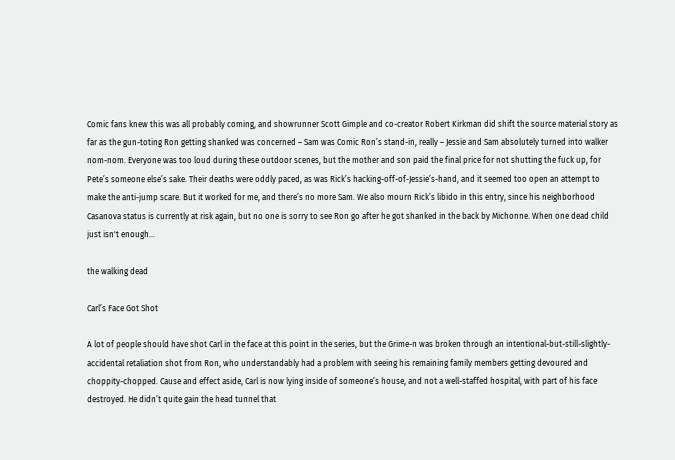Comic fans knew this was all probably coming, and showrunner Scott Gimple and co-creator Robert Kirkman did shift the source material story as far as the gun-toting Ron getting shanked was concerned – Sam was Comic Ron’s stand-in, really – Jessie and Sam absolutely turned into walker nom-nom. Everyone was too loud during these outdoor scenes, but the mother and son paid the final price for not shutting the fuck up, for Pete’s someone else’s sake. Their deaths were oddly paced, as was Rick’s hacking-off-of-Jessie’s-hand, and it seemed too open an attempt to make the anti-jump scare. But it worked for me, and there’s no more Sam. We also mourn Rick’s libido in this entry, since his neighborhood Casanova status is currently at risk again, but no one is sorry to see Ron go after he got shanked in the back by Michonne. When one dead child just isn't enough...

the walking dead

Carl’s Face Got Shot

A lot of people should have shot Carl in the face at this point in the series, but the Grime-n was broken through an intentional-but-still-slightly-accidental retaliation shot from Ron, who understandably had a problem with seeing his remaining family members getting devoured and choppity-chopped. Cause and effect aside, Carl is now lying inside of someone’s house, and not a well-staffed hospital, with part of his face destroyed. He didn’t quite gain the head tunnel that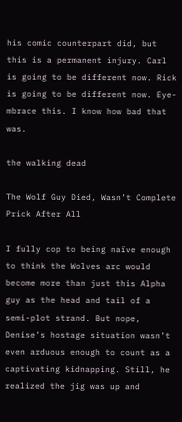his comic counterpart did, but this is a permanent injury. Carl is going to be different now. Rick is going to be different now. Eye-mbrace this. I know how bad that was.

the walking dead

The Wolf Guy Died, Wasn’t Complete Prick After All

I fully cop to being naïve enough to think the Wolves arc would become more than just this Alpha guy as the head and tail of a semi-plot strand. But nope, Denise’s hostage situation wasn’t even arduous enough to count as a captivating kidnapping. Still, he realized the jig was up and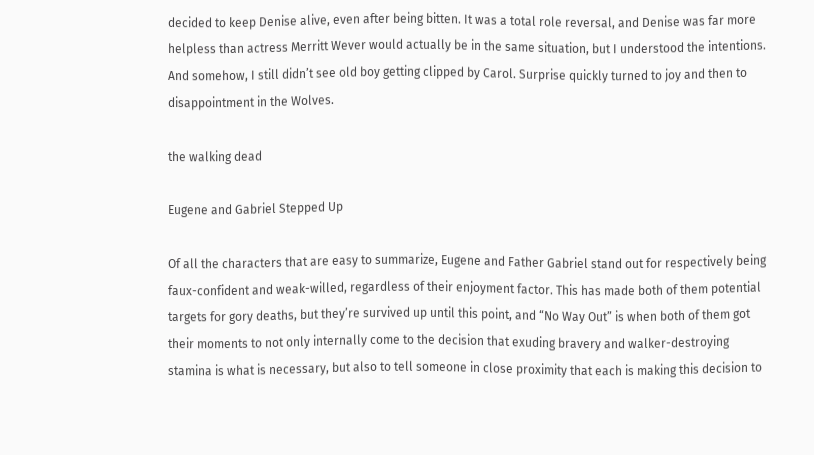decided to keep Denise alive, even after being bitten. It was a total role reversal, and Denise was far more helpless than actress Merritt Wever would actually be in the same situation, but I understood the intentions. And somehow, I still didn’t see old boy getting clipped by Carol. Surprise quickly turned to joy and then to disappointment in the Wolves.

the walking dead

Eugene and Gabriel Stepped Up

Of all the characters that are easy to summarize, Eugene and Father Gabriel stand out for respectively being faux-confident and weak-willed, regardless of their enjoyment factor. This has made both of them potential targets for gory deaths, but they’re survived up until this point, and “No Way Out” is when both of them got their moments to not only internally come to the decision that exuding bravery and walker-destroying stamina is what is necessary, but also to tell someone in close proximity that each is making this decision to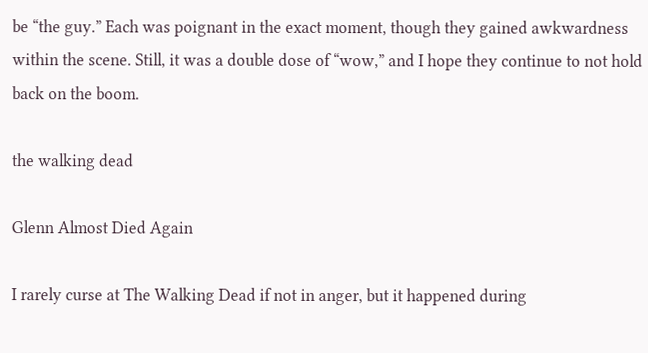be “the guy.” Each was poignant in the exact moment, though they gained awkwardness within the scene. Still, it was a double dose of “wow,” and I hope they continue to not hold back on the boom.

the walking dead

Glenn Almost Died Again

I rarely curse at The Walking Dead if not in anger, but it happened during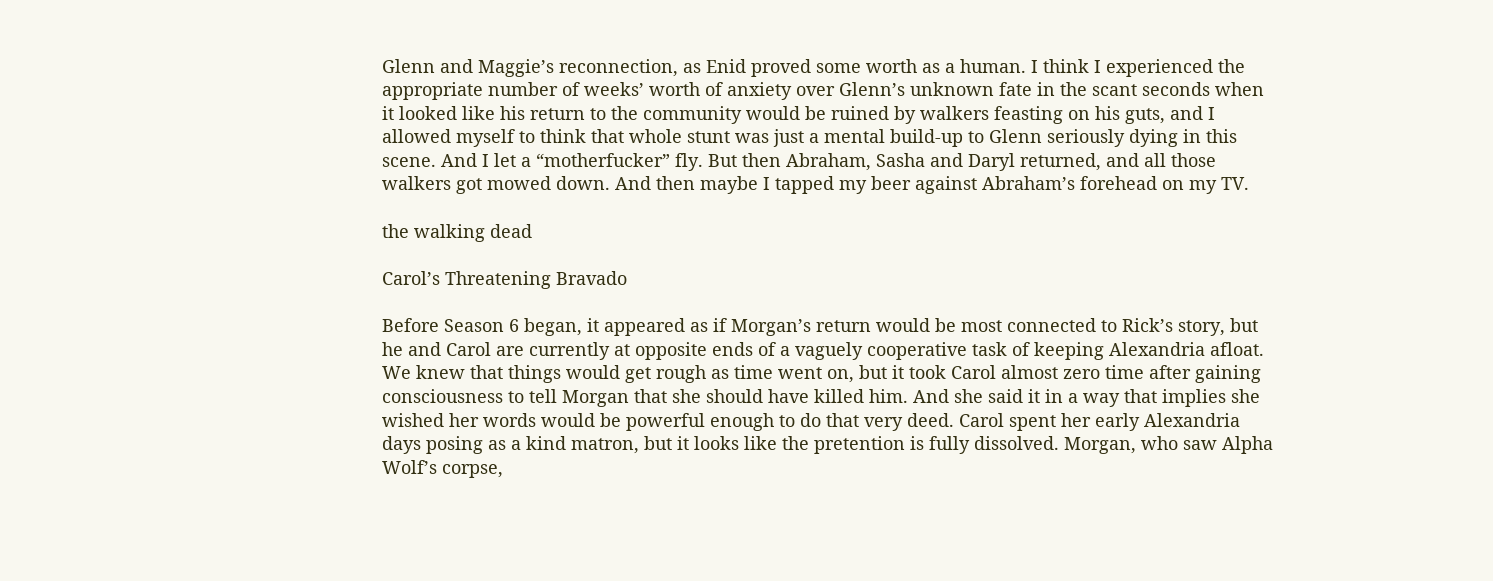Glenn and Maggie’s reconnection, as Enid proved some worth as a human. I think I experienced the appropriate number of weeks’ worth of anxiety over Glenn’s unknown fate in the scant seconds when it looked like his return to the community would be ruined by walkers feasting on his guts, and I allowed myself to think that whole stunt was just a mental build-up to Glenn seriously dying in this scene. And I let a “motherfucker” fly. But then Abraham, Sasha and Daryl returned, and all those walkers got mowed down. And then maybe I tapped my beer against Abraham’s forehead on my TV.

the walking dead

Carol’s Threatening Bravado

Before Season 6 began, it appeared as if Morgan’s return would be most connected to Rick’s story, but he and Carol are currently at opposite ends of a vaguely cooperative task of keeping Alexandria afloat. We knew that things would get rough as time went on, but it took Carol almost zero time after gaining consciousness to tell Morgan that she should have killed him. And she said it in a way that implies she wished her words would be powerful enough to do that very deed. Carol spent her early Alexandria days posing as a kind matron, but it looks like the pretention is fully dissolved. Morgan, who saw Alpha Wolf’s corpse,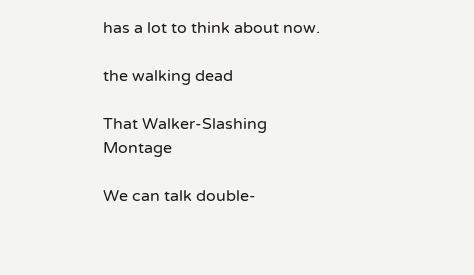has a lot to think about now.

the walking dead

That Walker-Slashing Montage

We can talk double-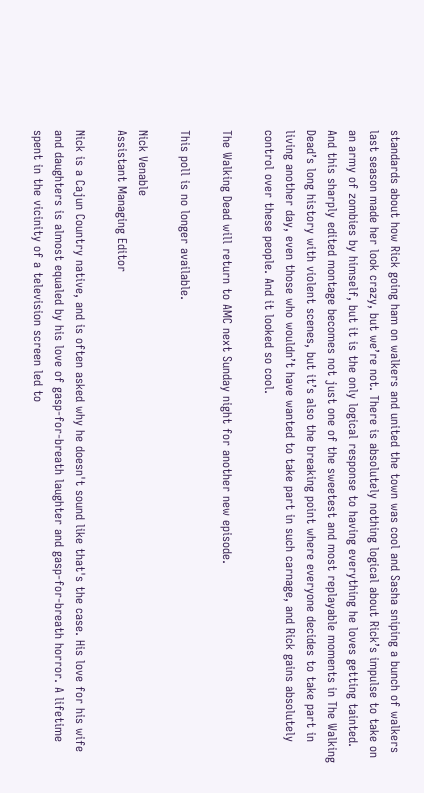standards about how Rick going ham on walkers and united the town was cool and Sasha sniping a bunch of walkers last season made her look crazy, but we’re not. There is absolutely nothing logical about Rick’s impulse to take on an army of zombies by himself, but it is the only logical response to having everything he loves getting tainted. And this sharply edited montage becomes not just one of the sweetest and most replayable moments in The Walking Dead’s long history with violent scenes, but it’s also the breaking point where everyone decides to take part in living another day, even those who wouldn’t have wanted to take part in such carnage, and Rick gains absolutely control over these people. And it looked so cool.

The Walking Dead will return to AMC next Sunday night for another new episode.

This poll is no longer available.

Nick Venable
Assistant Managing Editor

Nick is a Cajun Country native, and is often asked why he doesn't sound like that's the case. His love for his wife and daughters is almost equaled by his love of gasp-for-breath laughter and gasp-for-breath horror. A lifetime spent in the vicinity of a television screen led to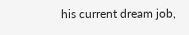his current dream job,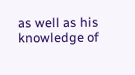as well as his knowledge of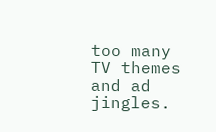too many TV themes and ad jingles.